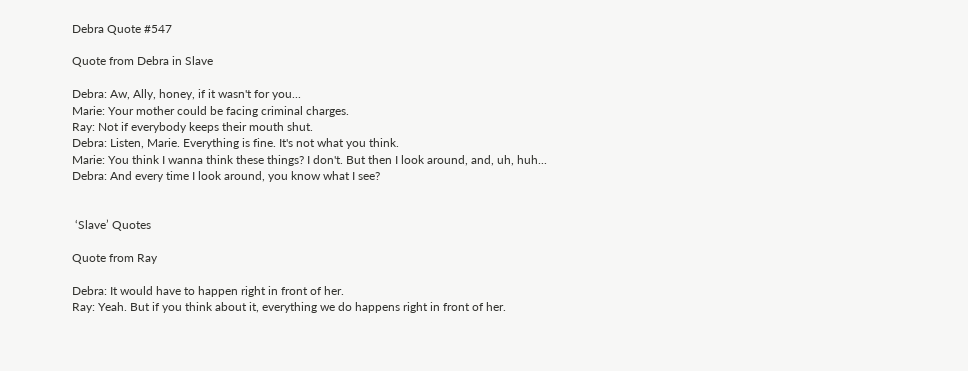Debra Quote #547

Quote from Debra in Slave

Debra: Aw, Ally, honey, if it wasn't for you...
Marie: Your mother could be facing criminal charges.
Ray: Not if everybody keeps their mouth shut.
Debra: Listen, Marie. Everything is fine. It's not what you think.
Marie: You think I wanna think these things? I don't. But then I look around, and, uh, huh...
Debra: And every time I look around, you know what I see?


 ‘Slave’ Quotes

Quote from Ray

Debra: It would have to happen right in front of her.
Ray: Yeah. But if you think about it, everything we do happens right in front of her.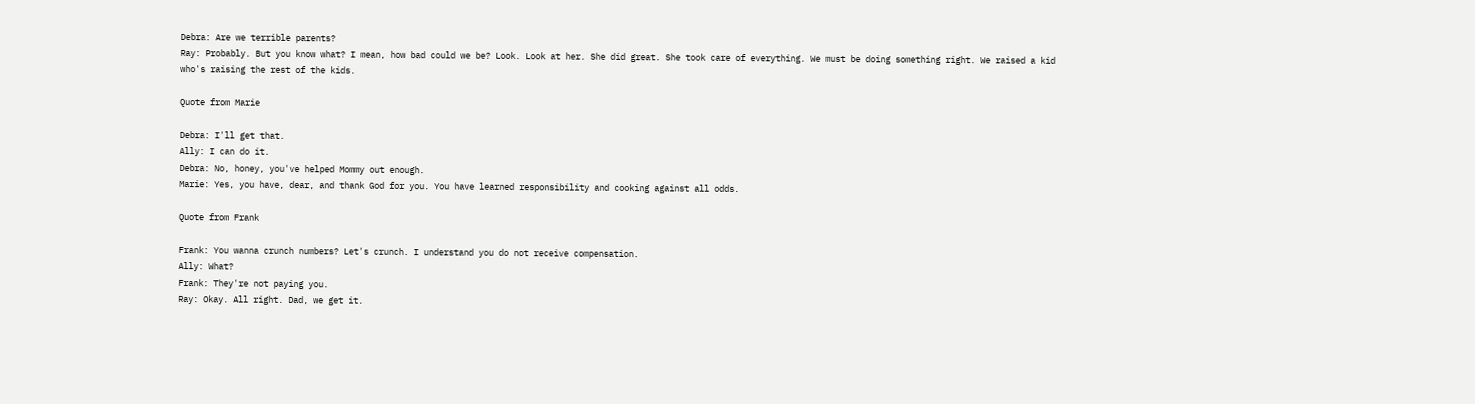Debra: Are we terrible parents?
Ray: Probably. But you know what? I mean, how bad could we be? Look. Look at her. She did great. She took care of everything. We must be doing something right. We raised a kid who's raising the rest of the kids.

Quote from Marie

Debra: I'll get that.
Ally: I can do it.
Debra: No, honey, you've helped Mommy out enough.
Marie: Yes, you have, dear, and thank God for you. You have learned responsibility and cooking against all odds.

Quote from Frank

Frank: You wanna crunch numbers? Let's crunch. I understand you do not receive compensation.
Ally: What?
Frank: They're not paying you.
Ray: Okay. All right. Dad, we get it.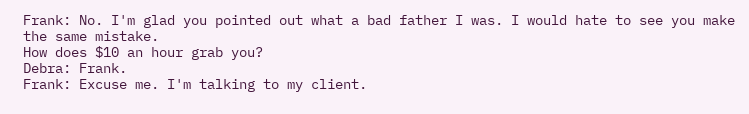Frank: No. I'm glad you pointed out what a bad father I was. I would hate to see you make the same mistake.
How does $10 an hour grab you?
Debra: Frank.
Frank: Excuse me. I'm talking to my client.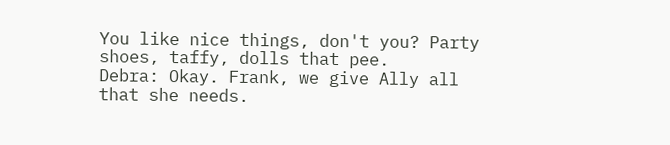You like nice things, don't you? Party shoes, taffy, dolls that pee.
Debra: Okay. Frank, we give Ally all that she needs.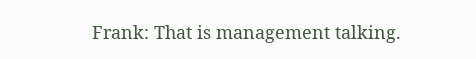Frank: That is management talking.